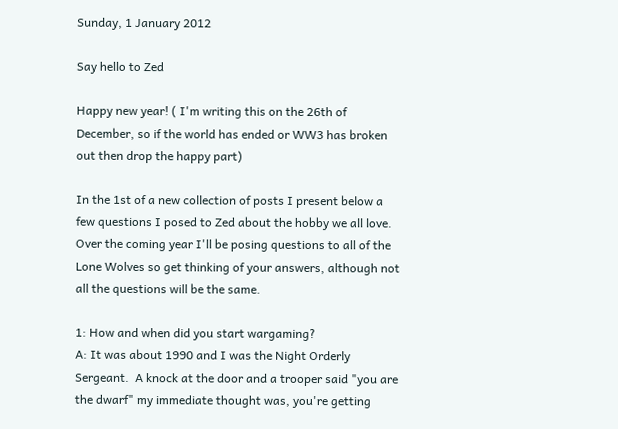Sunday, 1 January 2012

Say hello to Zed

Happy new year! ( I'm writing this on the 26th of December, so if the world has ended or WW3 has broken out then drop the happy part)

In the 1st of a new collection of posts I present below a few questions I posed to Zed about the hobby we all love. Over the coming year I'll be posing questions to all of the Lone Wolves so get thinking of your answers, although not all the questions will be the same.

1: How and when did you start wargaming?
A: It was about 1990 and I was the Night Orderly Sergeant.  A knock at the door and a trooper said "you are the dwarf" my immediate thought was, you're getting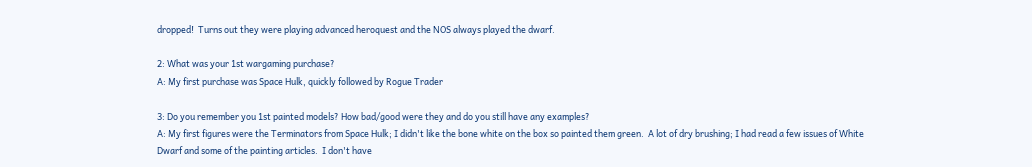dropped!  Turns out they were playing advanced heroquest and the NOS always played the dwarf.

2: What was your 1st wargaming purchase?
A: My first purchase was Space Hulk, quickly followed by Rogue Trader

3: Do you remember you 1st painted models? How bad/good were they and do you still have any examples?
A: My first figures were the Terminators from Space Hulk; I didn't like the bone white on the box so painted them green.  A lot of dry brushing; I had read a few issues of White Dwarf and some of the painting articles.  I don't have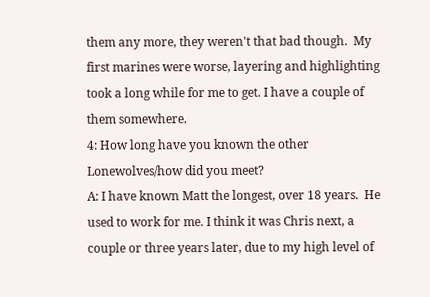them any more, they weren't that bad though.  My first marines were worse, layering and highlighting took a long while for me to get. I have a couple of them somewhere.
4: How long have you known the other Lonewolves/how did you meet?
A: I have known Matt the longest, over 18 years.  He used to work for me. I think it was Chris next, a couple or three years later, due to my high level of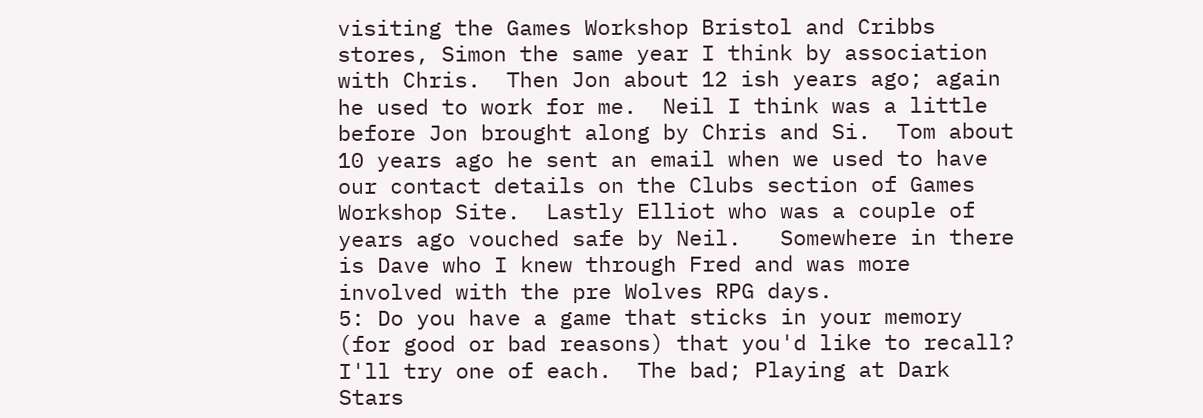visiting the Games Workshop Bristol and Cribbs stores, Simon the same year I think by association with Chris.  Then Jon about 12 ish years ago; again he used to work for me.  Neil I think was a little before Jon brought along by Chris and Si.  Tom about 10 years ago he sent an email when we used to have our contact details on the Clubs section of Games Workshop Site.  Lastly Elliot who was a couple of years ago vouched safe by Neil.   Somewhere in there is Dave who I knew through Fred and was more involved with the pre Wolves RPG days.
5: Do you have a game that sticks in your memory (for good or bad reasons) that you'd like to recall?
I'll try one of each.  The bad; Playing at Dark Stars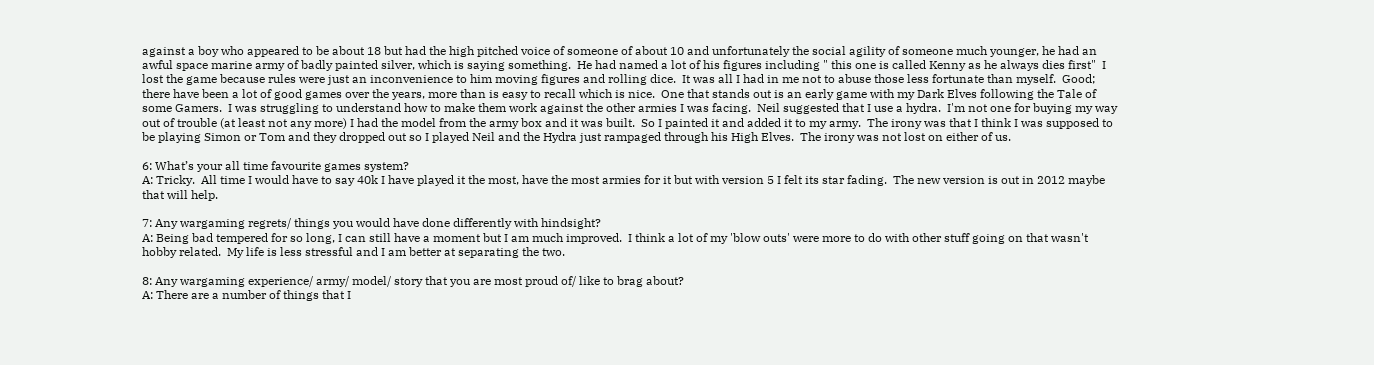against a boy who appeared to be about 18 but had the high pitched voice of someone of about 10 and unfortunately the social agility of someone much younger, he had an awful space marine army of badly painted silver, which is saying something.  He had named a lot of his figures including " this one is called Kenny as he always dies first"  I lost the game because rules were just an inconvenience to him moving figures and rolling dice.  It was all I had in me not to abuse those less fortunate than myself.  Good; there have been a lot of good games over the years, more than is easy to recall which is nice.  One that stands out is an early game with my Dark Elves following the Tale of some Gamers.  I was struggling to understand how to make them work against the other armies I was facing.  Neil suggested that I use a hydra.  I'm not one for buying my way out of trouble (at least not any more) I had the model from the army box and it was built.  So I painted it and added it to my army.  The irony was that I think I was supposed to be playing Simon or Tom and they dropped out so I played Neil and the Hydra just rampaged through his High Elves.  The irony was not lost on either of us.

6: What’s your all time favourite games system?
A: Tricky.  All time I would have to say 40k I have played it the most, have the most armies for it but with version 5 I felt its star fading.  The new version is out in 2012 maybe that will help.

7: Any wargaming regrets/ things you would have done differently with hindsight?
A: Being bad tempered for so long, I can still have a moment but I am much improved.  I think a lot of my 'blow outs' were more to do with other stuff going on that wasn't hobby related.  My life is less stressful and I am better at separating the two.

8: Any wargaming experience/ army/ model/ story that you are most proud of/ like to brag about?
A: There are a number of things that I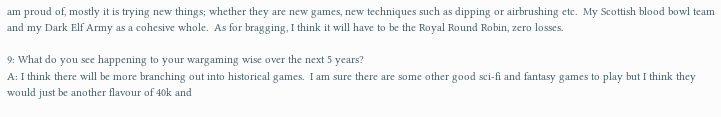am proud of, mostly it is trying new things; whether they are new games, new techniques such as dipping or airbrushing etc.  My Scottish blood bowl team and my Dark Elf Army as a cohesive whole.  As for bragging, I think it will have to be the Royal Round Robin, zero losses.

9: What do you see happening to your wargaming wise over the next 5 years?
A: I think there will be more branching out into historical games.  I am sure there are some other good sci-fi and fantasy games to play but I think they would just be another flavour of 40k and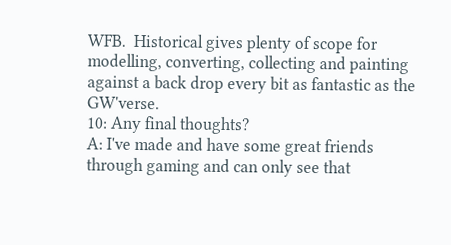WFB.  Historical gives plenty of scope for modelling, converting, collecting and painting against a back drop every bit as fantastic as the GW'verse.
10: Any final thoughts?
A: I've made and have some great friends through gaming and can only see that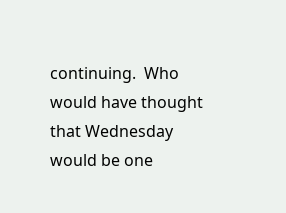continuing.  Who would have thought that Wednesday would be one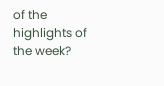of the highlights of the week?